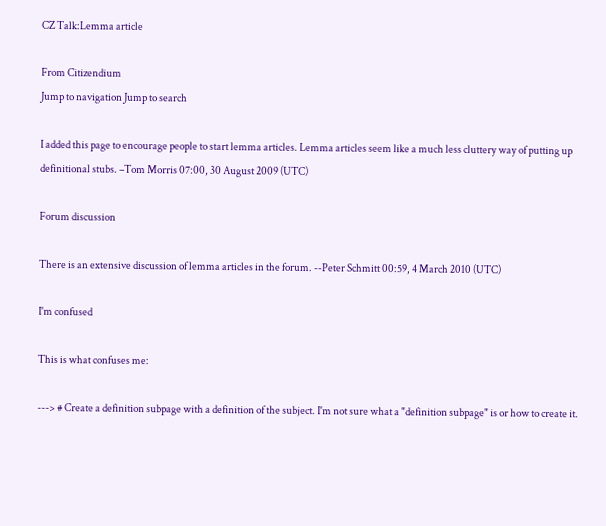CZ Talk:Lemma article

From Citizendium
Jump to navigation Jump to search

I added this page to encourage people to start lemma articles. Lemma articles seem like a much less cluttery way of putting up definitional stubs. –Tom Morris 07:00, 30 August 2009 (UTC)

Forum discussion

There is an extensive discussion of lemma articles in the forum. --Peter Schmitt 00:59, 4 March 2010 (UTC)

I'm confused

This is what confuses me:

---> # Create a definition subpage with a definition of the subject. I'm not sure what a "definition subpage" is or how to create it.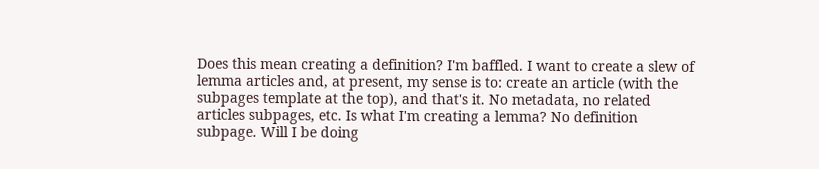Does this mean creating a definition? I'm baffled. I want to create a slew of lemma articles and, at present, my sense is to: create an article (with the subpages template at the top), and that's it. No metadata, no related articles subpages, etc. Is what I'm creating a lemma? No definition subpage. Will I be doing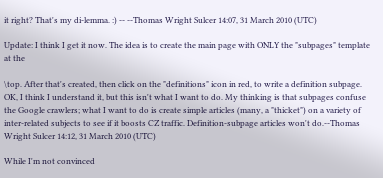it right? That's my di-lemma. :) -- --Thomas Wright Sulcer 14:07, 31 March 2010 (UTC)

Update: I think I get it now. The idea is to create the main page with ONLY the "subpages" template at the

\top. After that's created, then click on the "definitions" icon in red, to write a definition subpage. OK, I think I understand it, but this isn't what I want to do. My thinking is that subpages confuse the Google crawlers; what I want to do is create simple articles (many, a "thicket") on a variety of inter-related subjects to see if it boosts CZ traffic. Definition-subpage articles won't do.--Thomas Wright Sulcer 14:12, 31 March 2010 (UTC)

While I'm not convinced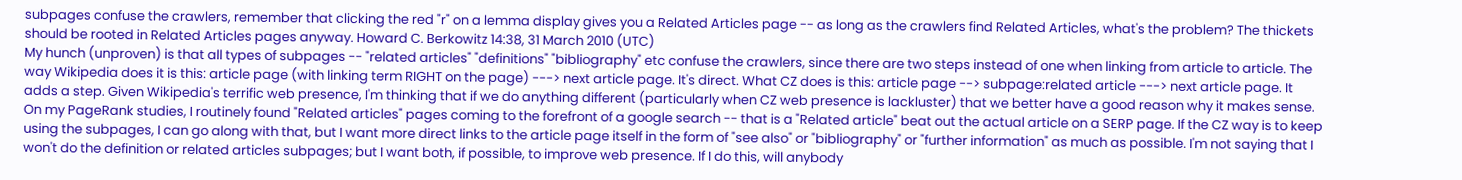subpages confuse the crawlers, remember that clicking the red "r" on a lemma display gives you a Related Articles page -- as long as the crawlers find Related Articles, what's the problem? The thickets should be rooted in Related Articles pages anyway. Howard C. Berkowitz 14:38, 31 March 2010 (UTC)
My hunch (unproven) is that all types of subpages -- "related articles" "definitions" "bibliography" etc confuse the crawlers, since there are two steps instead of one when linking from article to article. The way Wikipedia does it is this: article page (with linking term RIGHT on the page) ---> next article page. It's direct. What CZ does is this: article page --> subpage:related article ---> next article page. It adds a step. Given Wikipedia's terrific web presence, I'm thinking that if we do anything different (particularly when CZ web presence is lackluster) that we better have a good reason why it makes sense. On my PageRank studies, I routinely found "Related articles" pages coming to the forefront of a google search -- that is a "Related article" beat out the actual article on a SERP page. If the CZ way is to keep using the subpages, I can go along with that, but I want more direct links to the article page itself in the form of "see also" or "bibliography" or "further information" as much as possible. I'm not saying that I won't do the definition or related articles subpages; but I want both, if possible, to improve web presence. If I do this, will anybody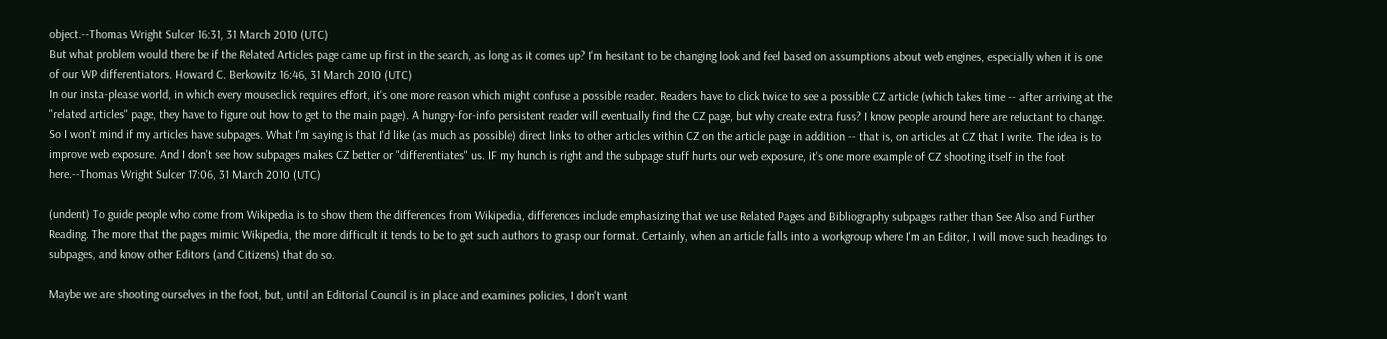object.--Thomas Wright Sulcer 16:31, 31 March 2010 (UTC)
But what problem would there be if the Related Articles page came up first in the search, as long as it comes up? I'm hesitant to be changing look and feel based on assumptions about web engines, especially when it is one of our WP differentiators. Howard C. Berkowitz 16:46, 31 March 2010 (UTC)
In our insta-please world, in which every mouseclick requires effort, it's one more reason which might confuse a possible reader. Readers have to click twice to see a possible CZ article (which takes time -- after arriving at the "related articles" page, they have to figure out how to get to the main page). A hungry-for-info persistent reader will eventually find the CZ page, but why create extra fuss? I know people around here are reluctant to change. So I won't mind if my articles have subpages. What I'm saying is that I'd like (as much as possible) direct links to other articles within CZ on the article page in addition -- that is, on articles at CZ that I write. The idea is to improve web exposure. And I don't see how subpages makes CZ better or "differentiates" us. IF my hunch is right and the subpage stuff hurts our web exposure, it's one more example of CZ shooting itself in the foot here.--Thomas Wright Sulcer 17:06, 31 March 2010 (UTC)

(undent) To guide people who come from Wikipedia is to show them the differences from Wikipedia, differences include emphasizing that we use Related Pages and Bibliography subpages rather than See Also and Further Reading. The more that the pages mimic Wikipedia, the more difficult it tends to be to get such authors to grasp our format. Certainly, when an article falls into a workgroup where I'm an Editor, I will move such headings to subpages, and know other Editors (and Citizens) that do so.

Maybe we are shooting ourselves in the foot, but, until an Editorial Council is in place and examines policies, I don't want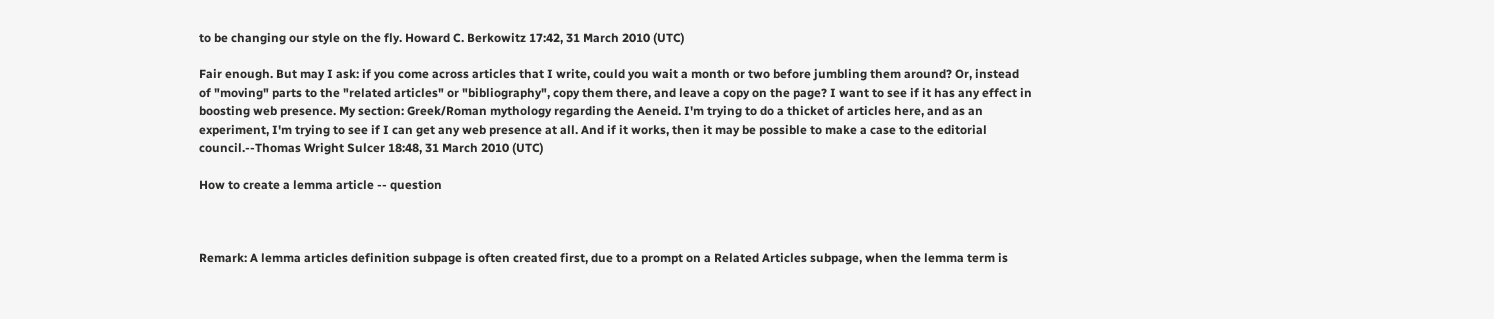to be changing our style on the fly. Howard C. Berkowitz 17:42, 31 March 2010 (UTC)

Fair enough. But may I ask: if you come across articles that I write, could you wait a month or two before jumbling them around? Or, instead of "moving" parts to the "related articles" or "bibliography", copy them there, and leave a copy on the page? I want to see if it has any effect in boosting web presence. My section: Greek/Roman mythology regarding the Aeneid. I'm trying to do a thicket of articles here, and as an experiment, I'm trying to see if I can get any web presence at all. And if it works, then it may be possible to make a case to the editorial council.--Thomas Wright Sulcer 18:48, 31 March 2010 (UTC)

How to create a lemma article -- question



Remark: A lemma articles definition subpage is often created first, due to a prompt on a Related Articles subpage, when the lemma term is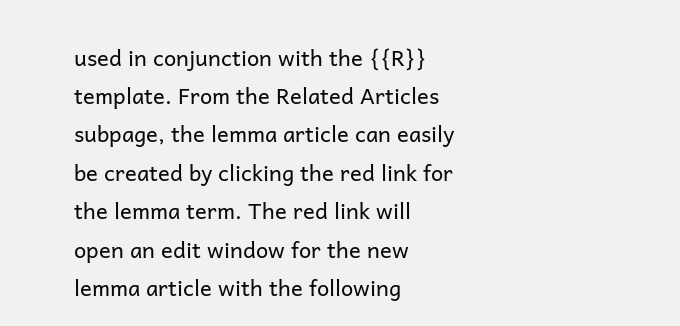used in conjunction with the {{R}} template. From the Related Articles subpage, the lemma article can easily be created by clicking the red link for the lemma term. The red link will open an edit window for the new lemma article with the following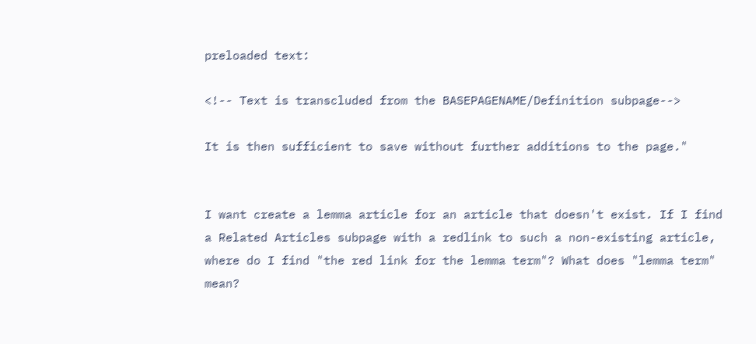preloaded text:

<!-- Text is transcluded from the BASEPAGENAME/Definition subpage-->

It is then sufficient to save without further additions to the page."


I want create a lemma article for an article that doesn't exist. If I find a Related Articles subpage with a redlink to such a non-existing article, where do I find "the red link for the lemma term"? What does "lemma term" mean?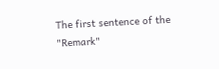The first sentence of the "Remark"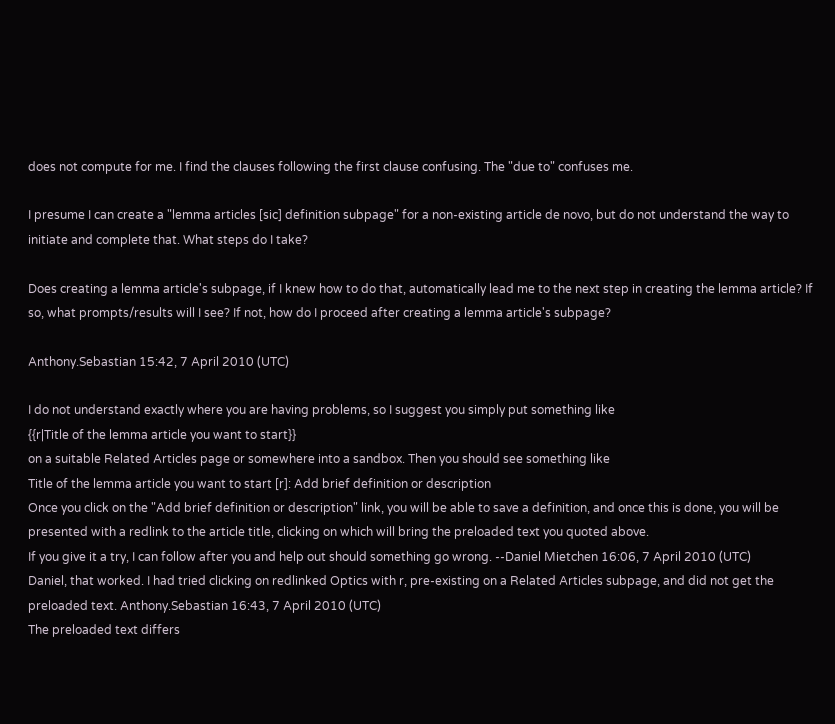does not compute for me. I find the clauses following the first clause confusing. The "due to" confuses me.

I presume I can create a "lemma articles [sic] definition subpage" for a non-existing article de novo, but do not understand the way to initiate and complete that. What steps do I take?

Does creating a lemma article's subpage, if I knew how to do that, automatically lead me to the next step in creating the lemma article? If so, what prompts/results will I see? If not, how do I proceed after creating a lemma article's subpage?

Anthony.Sebastian 15:42, 7 April 2010 (UTC)

I do not understand exactly where you are having problems, so I suggest you simply put something like
{{r|Title of the lemma article you want to start}}
on a suitable Related Articles page or somewhere into a sandbox. Then you should see something like
Title of the lemma article you want to start [r]: Add brief definition or description
Once you click on the "Add brief definition or description" link, you will be able to save a definition, and once this is done, you will be presented with a redlink to the article title, clicking on which will bring the preloaded text you quoted above.
If you give it a try, I can follow after you and help out should something go wrong. --Daniel Mietchen 16:06, 7 April 2010 (UTC)
Daniel, that worked. I had tried clicking on redlinked Optics with r, pre-existing on a Related Articles subpage, and did not get the preloaded text. Anthony.Sebastian 16:43, 7 April 2010 (UTC)
The preloaded text differs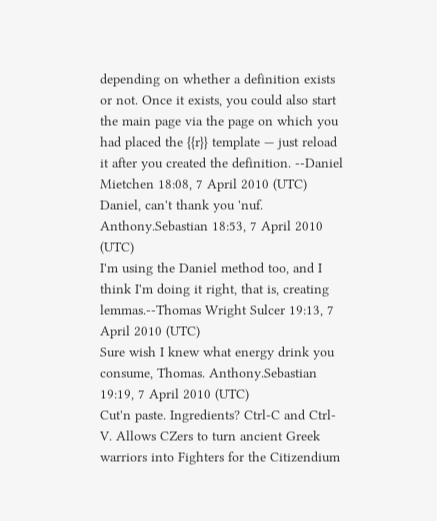depending on whether a definition exists or not. Once it exists, you could also start the main page via the page on which you had placed the {{r}} template — just reload it after you created the definition. --Daniel Mietchen 18:08, 7 April 2010 (UTC)
Daniel, can't thank you 'nuf. Anthony.Sebastian 18:53, 7 April 2010 (UTC)
I'm using the Daniel method too, and I think I'm doing it right, that is, creating lemmas.--Thomas Wright Sulcer 19:13, 7 April 2010 (UTC)
Sure wish I knew what energy drink you consume, Thomas. Anthony.Sebastian 19:19, 7 April 2010 (UTC)
Cut'n paste. Ingredients? Ctrl-C and Ctrl-V. Allows CZers to turn ancient Greek warriors into Fighters for the Citizendium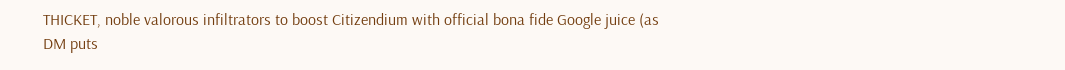THICKET, noble valorous infiltrators to boost Citizendium with official bona fide Google juice (as DM puts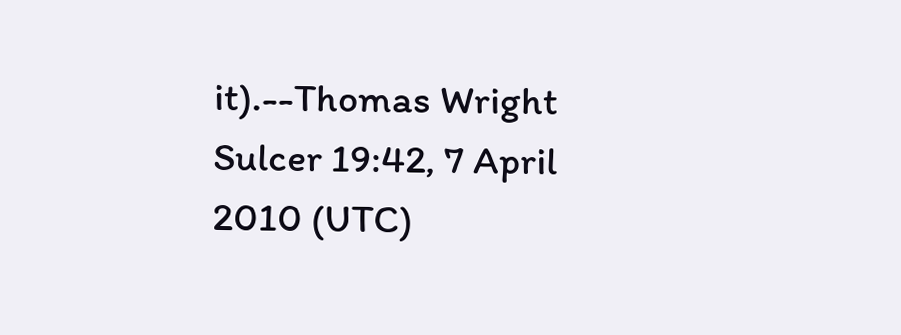it).--Thomas Wright Sulcer 19:42, 7 April 2010 (UTC)